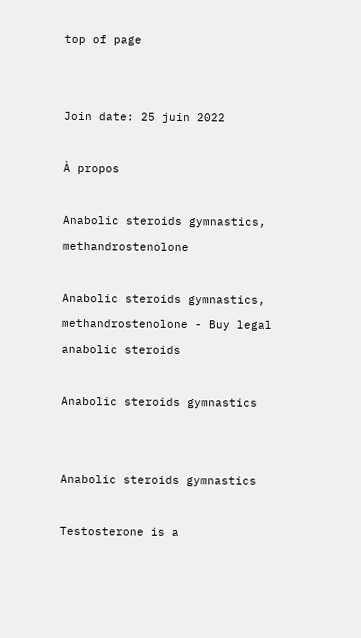top of page


Join date: 25 juin 2022

À propos

Anabolic steroids gymnastics, methandrostenolone

Anabolic steroids gymnastics, methandrostenolone - Buy legal anabolic steroids

Anabolic steroids gymnastics


Anabolic steroids gymnastics

Testosterone is a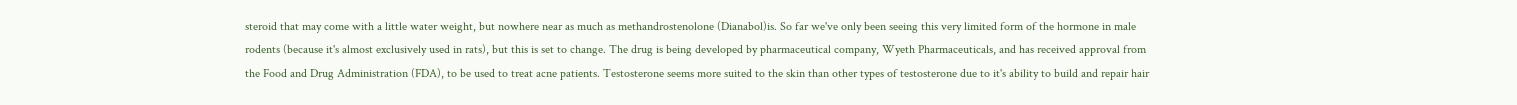steroid that may come with a little water weight, but nowhere near as much as methandrostenolone (Dianabol)is. So far we've only been seeing this very limited form of the hormone in male rodents (because it's almost exclusively used in rats), but this is set to change. The drug is being developed by pharmaceutical company, Wyeth Pharmaceuticals, and has received approval from the Food and Drug Administration (FDA), to be used to treat acne patients. Testosterone seems more suited to the skin than other types of testosterone due to it's ability to build and repair hair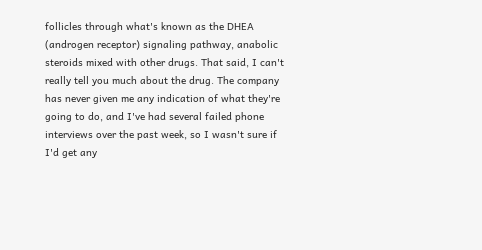follicles through what's known as the DHEA (androgen receptor) signaling pathway, anabolic steroids mixed with other drugs. That said, I can't really tell you much about the drug. The company has never given me any indication of what they're going to do, and I've had several failed phone interviews over the past week, so I wasn't sure if I'd get any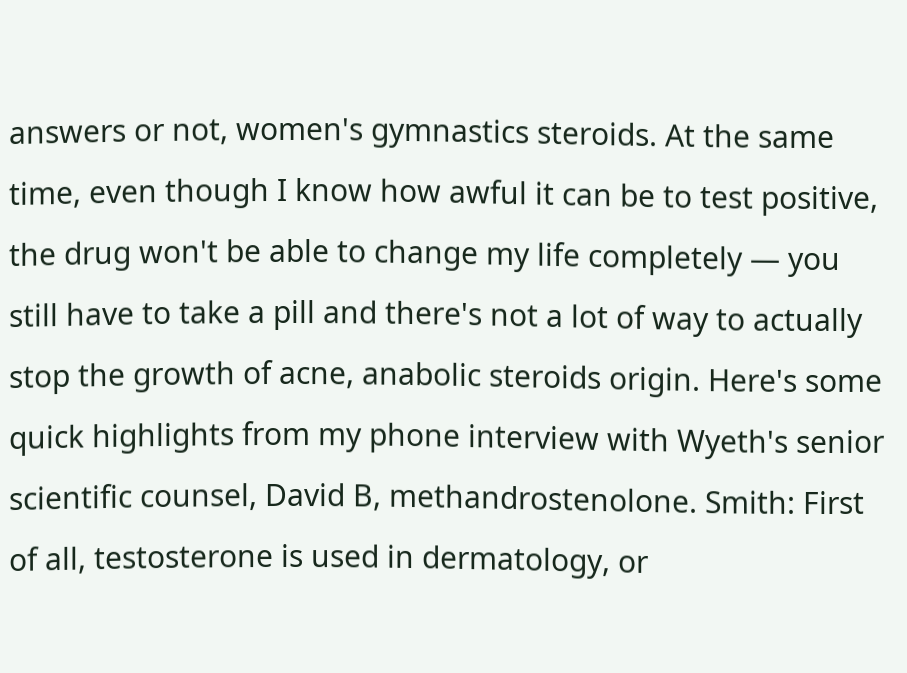answers or not, women's gymnastics steroids. At the same time, even though I know how awful it can be to test positive, the drug won't be able to change my life completely — you still have to take a pill and there's not a lot of way to actually stop the growth of acne, anabolic steroids origin. Here's some quick highlights from my phone interview with Wyeth's senior scientific counsel, David B, methandrostenolone. Smith: First of all, testosterone is used in dermatology, or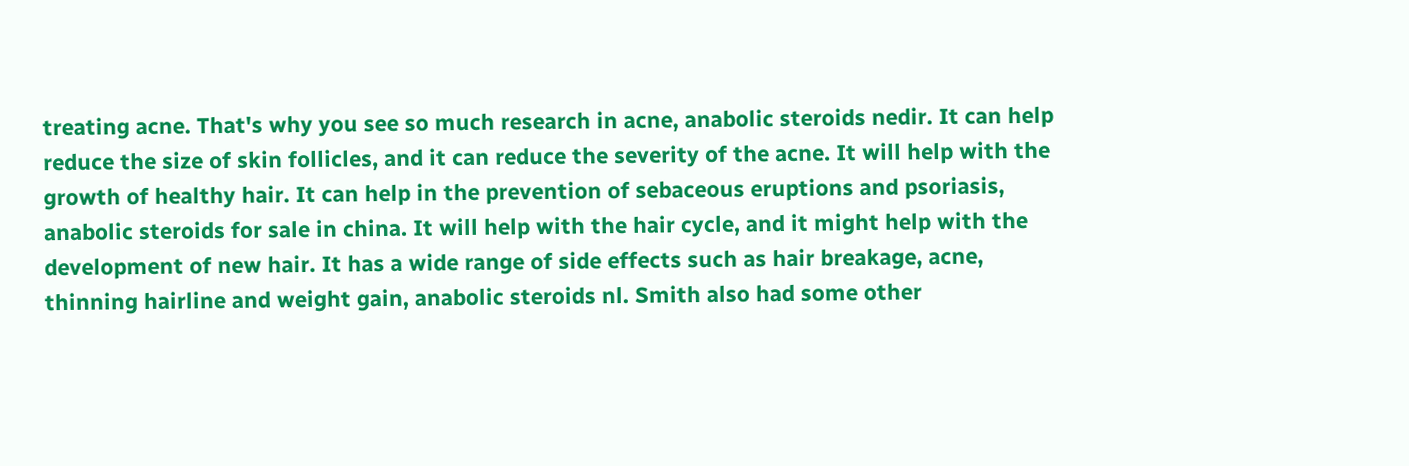treating acne. That's why you see so much research in acne, anabolic steroids nedir. It can help reduce the size of skin follicles, and it can reduce the severity of the acne. It will help with the growth of healthy hair. It can help in the prevention of sebaceous eruptions and psoriasis, anabolic steroids for sale in china. It will help with the hair cycle, and it might help with the development of new hair. It has a wide range of side effects such as hair breakage, acne, thinning hairline and weight gain, anabolic steroids nl. Smith also had some other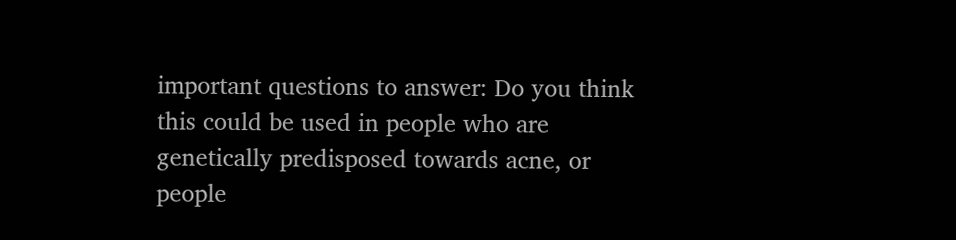important questions to answer: Do you think this could be used in people who are genetically predisposed towards acne, or people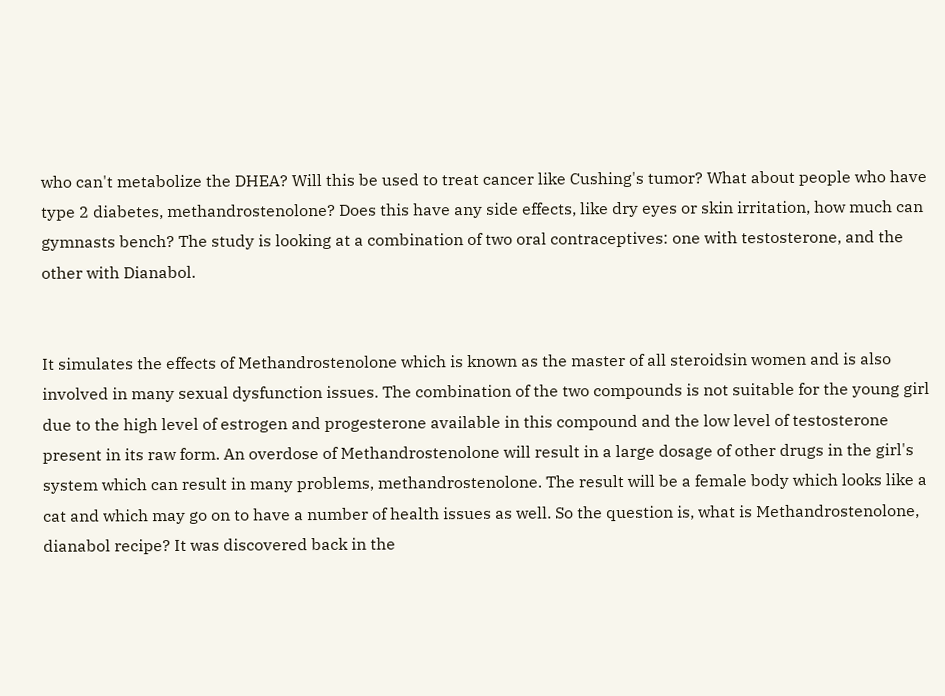who can't metabolize the DHEA? Will this be used to treat cancer like Cushing's tumor? What about people who have type 2 diabetes, methandrostenolone? Does this have any side effects, like dry eyes or skin irritation, how much can gymnasts bench? The study is looking at a combination of two oral contraceptives: one with testosterone, and the other with Dianabol.


It simulates the effects of Methandrostenolone which is known as the master of all steroidsin women and is also involved in many sexual dysfunction issues. The combination of the two compounds is not suitable for the young girl due to the high level of estrogen and progesterone available in this compound and the low level of testosterone present in its raw form. An overdose of Methandrostenolone will result in a large dosage of other drugs in the girl's system which can result in many problems, methandrostenolone. The result will be a female body which looks like a cat and which may go on to have a number of health issues as well. So the question is, what is Methandrostenolone, dianabol recipe? It was discovered back in the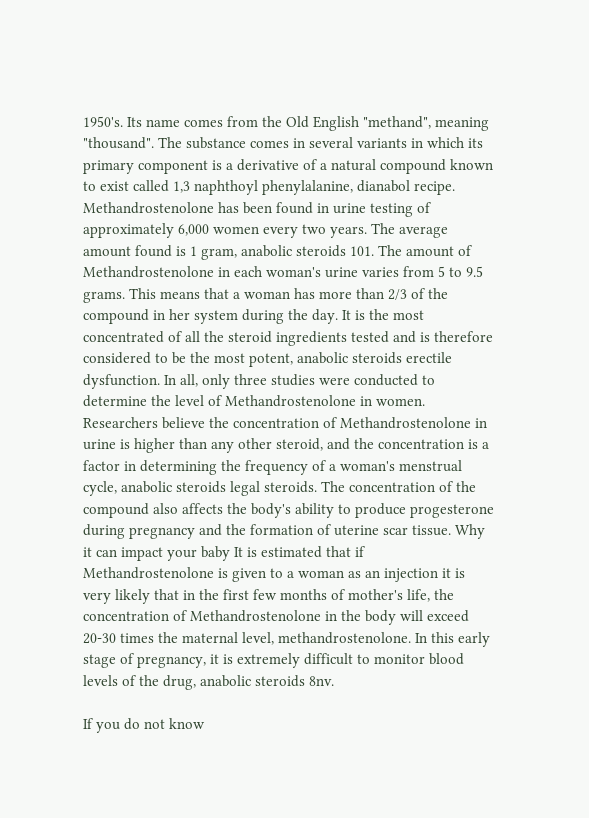1950's. Its name comes from the Old English "methand", meaning "thousand". The substance comes in several variants in which its primary component is a derivative of a natural compound known to exist called 1,3 naphthoyl phenylalanine, dianabol recipe. Methandrostenolone has been found in urine testing of approximately 6,000 women every two years. The average amount found is 1 gram, anabolic steroids 101. The amount of Methandrostenolone in each woman's urine varies from 5 to 9.5 grams. This means that a woman has more than 2/3 of the compound in her system during the day. It is the most concentrated of all the steroid ingredients tested and is therefore considered to be the most potent, anabolic steroids erectile dysfunction. In all, only three studies were conducted to determine the level of Methandrostenolone in women. Researchers believe the concentration of Methandrostenolone in urine is higher than any other steroid, and the concentration is a factor in determining the frequency of a woman's menstrual cycle, anabolic steroids legal steroids. The concentration of the compound also affects the body's ability to produce progesterone during pregnancy and the formation of uterine scar tissue. Why it can impact your baby It is estimated that if Methandrostenolone is given to a woman as an injection it is very likely that in the first few months of mother's life, the concentration of Methandrostenolone in the body will exceed 20-30 times the maternal level, methandrostenolone. In this early stage of pregnancy, it is extremely difficult to monitor blood levels of the drug, anabolic steroids 8nv.

If you do not know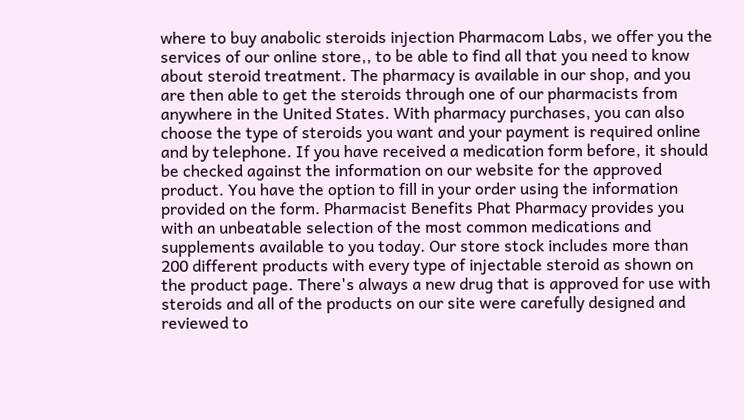where to buy anabolic steroids injection Pharmacom Labs, we offer you the services of our online store,, to be able to find all that you need to know about steroid treatment. The pharmacy is available in our shop, and you are then able to get the steroids through one of our pharmacists from anywhere in the United States. With pharmacy purchases, you can also choose the type of steroids you want and your payment is required online and by telephone. If you have received a medication form before, it should be checked against the information on our website for the approved product. You have the option to fill in your order using the information provided on the form. Pharmacist Benefits Phat Pharmacy provides you with an unbeatable selection of the most common medications and supplements available to you today. Our store stock includes more than 200 different products with every type of injectable steroid as shown on the product page. There's always a new drug that is approved for use with steroids and all of the products on our site were carefully designed and reviewed to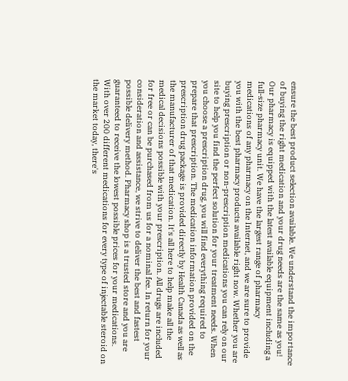ensure the best product selection available. We understand the importance of buying the right medication and your drug needs are the same as you! Our pharmacy is equipped with the latest available equipment including a full-size pharmacy unit. We have the largest range of pharmacy medications of any pharmacy on the Internet, and we are sure to provide you with the best pharmacy products available right now. Whether you are buying prescription or non-prescription medications you can rely on our site to help you find the perfect solution for your treatment needs. When you choose a prescription drug, you will find everything required to prepare that prescription. The medication information provided on the prescription drug package is provided directly by Health Canada as well as the manufacturer of that medication. It's all here to help make all the medical decisions possible with your prescription. All drugs are included for free or can be purchased from us for a nominal fee. In return for your consideration and assistance, we strive to deliver the best and fastest possible delivery method. Pharmacy shop is a trusted store and you are guaranteed to receive the lowest possible prices for your medications. With over 200 different medications for every type of injectable steroid on the market today, there's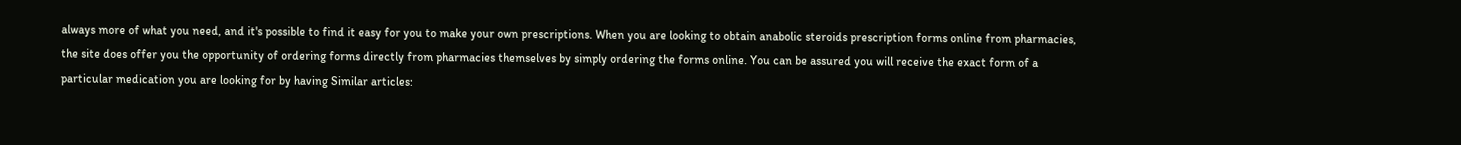always more of what you need, and it's possible to find it easy for you to make your own prescriptions. When you are looking to obtain anabolic steroids prescription forms online from pharmacies, the site does offer you the opportunity of ordering forms directly from pharmacies themselves by simply ordering the forms online. You can be assured you will receive the exact form of a particular medication you are looking for by having Similar articles: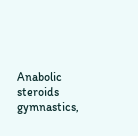Anabolic steroids gymnastics,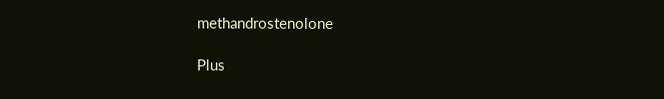methandrostenolone

Plus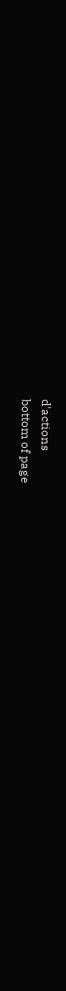d'actions
bottom of page